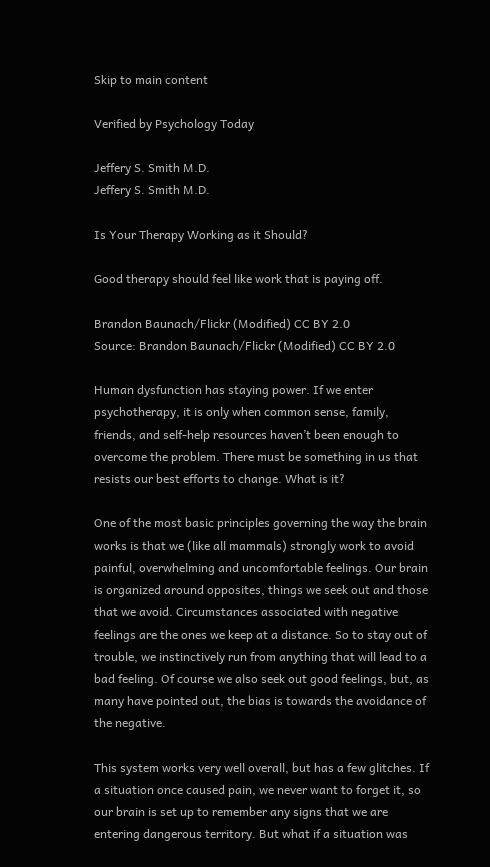Skip to main content

Verified by Psychology Today

Jeffery S. Smith M.D.
Jeffery S. Smith M.D.

Is Your Therapy Working as it Should?

Good therapy should feel like work that is paying off.

Brandon Baunach/Flickr (Modified) CC BY 2.0
Source: Brandon Baunach/Flickr (Modified) CC BY 2.0

Human dysfunction has staying power. If we enter psychotherapy, it is only when common sense, family, friends, and self-help resources haven’t been enough to overcome the problem. There must be something in us that resists our best efforts to change. What is it?

One of the most basic principles governing the way the brain works is that we (like all mammals) strongly work to avoid painful, overwhelming and uncomfortable feelings. Our brain is organized around opposites, things we seek out and those that we avoid. Circumstances associated with negative feelings are the ones we keep at a distance. So to stay out of trouble, we instinctively run from anything that will lead to a bad feeling. Of course we also seek out good feelings, but, as many have pointed out, the bias is towards the avoidance of the negative.

This system works very well overall, but has a few glitches. If a situation once caused pain, we never want to forget it, so our brain is set up to remember any signs that we are entering dangerous territory. But what if a situation was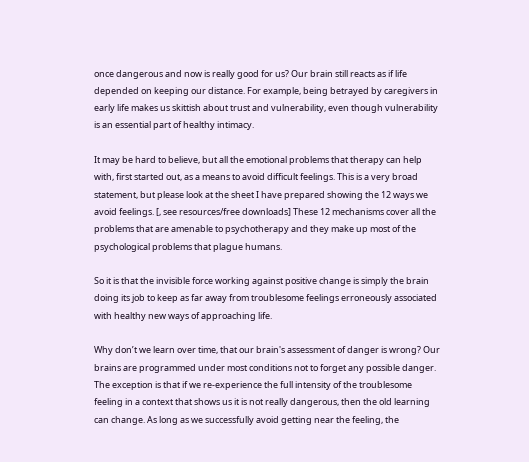once dangerous and now is really good for us? Our brain still reacts as if life depended on keeping our distance. For example, being betrayed by caregivers in early life makes us skittish about trust and vulnerability, even though vulnerability is an essential part of healthy intimacy.

It may be hard to believe, but all the emotional problems that therapy can help with, first started out, as a means to avoid difficult feelings. This is a very broad statement, but please look at the sheet I have prepared showing the 12 ways we avoid feelings. [, see resources/free downloads] These 12 mechanisms cover all the problems that are amenable to psychotherapy and they make up most of the psychological problems that plague humans.

So it is that the invisible force working against positive change is simply the brain doing its job to keep as far away from troublesome feelings erroneously associated with healthy new ways of approaching life.

Why don’t we learn over time, that our brain's assessment of danger is wrong? Our brains are programmed under most conditions not to forget any possible danger. The exception is that if we re-experience the full intensity of the troublesome feeling in a context that shows us it is not really dangerous, then the old learning can change. As long as we successfully avoid getting near the feeling, the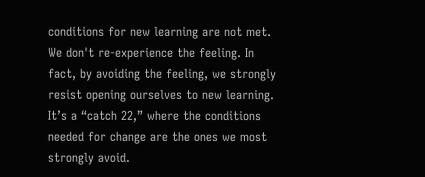conditions for new learning are not met. We don't re-experience the feeling. In fact, by avoiding the feeling, we strongly resist opening ourselves to new learning. It’s a “catch 22,” where the conditions needed for change are the ones we most strongly avoid.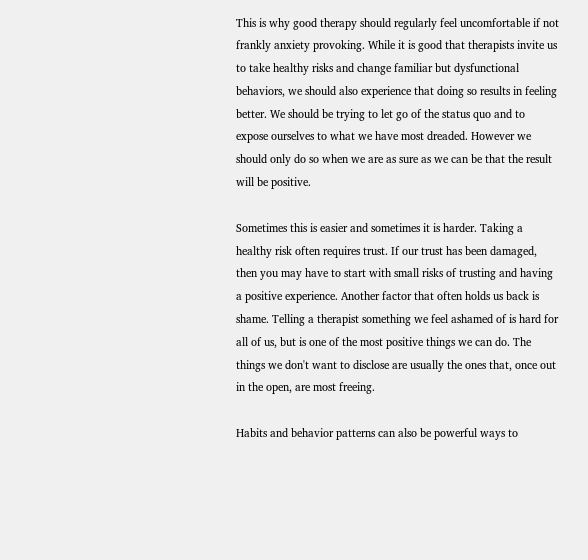This is why good therapy should regularly feel uncomfortable if not frankly anxiety provoking. While it is good that therapists invite us to take healthy risks and change familiar but dysfunctional behaviors, we should also experience that doing so results in feeling better. We should be trying to let go of the status quo and to expose ourselves to what we have most dreaded. However we should only do so when we are as sure as we can be that the result will be positive.

Sometimes this is easier and sometimes it is harder. Taking a healthy risk often requires trust. If our trust has been damaged, then you may have to start with small risks of trusting and having a positive experience. Another factor that often holds us back is shame. Telling a therapist something we feel ashamed of is hard for all of us, but is one of the most positive things we can do. The things we don't want to disclose are usually the ones that, once out in the open, are most freeing.

Habits and behavior patterns can also be powerful ways to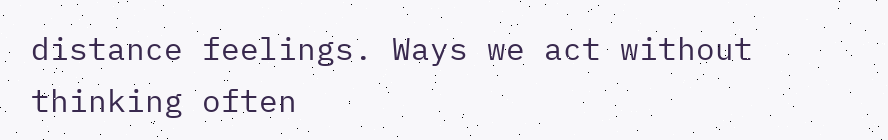distance feelings. Ways we act without thinking often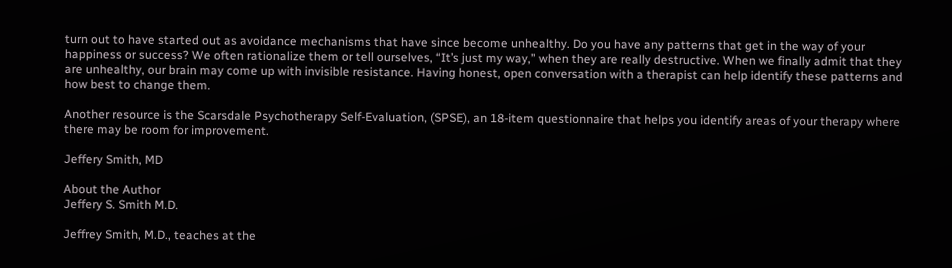turn out to have started out as avoidance mechanisms that have since become unhealthy. Do you have any patterns that get in the way of your happiness or success? We often rationalize them or tell ourselves, “It’s just my way,” when they are really destructive. When we finally admit that they are unhealthy, our brain may come up with invisible resistance. Having honest, open conversation with a therapist can help identify these patterns and how best to change them.

Another resource is the Scarsdale Psychotherapy Self-Evaluation, (SPSE), an 18-item questionnaire that helps you identify areas of your therapy where there may be room for improvement.

Jeffery Smith, MD

About the Author
Jeffery S. Smith M.D.

Jeffrey Smith, M.D., teaches at the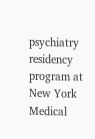psychiatry residency program at New York Medical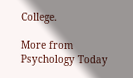College.

More from Psychology Today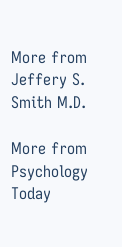More from Jeffery S. Smith M.D.

More from Psychology Today